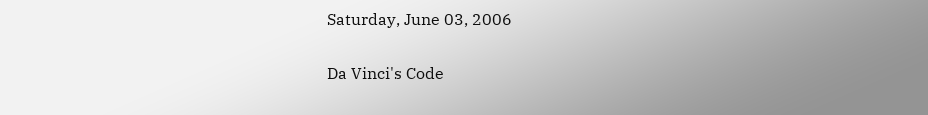Saturday, June 03, 2006

Da Vinci's Code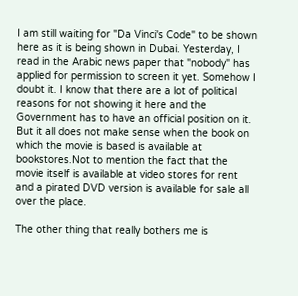I am still waiting for "Da Vinci's Code" to be shown here as it is being shown in Dubai. Yesterday, I read in the Arabic news paper that "nobody" has applied for permission to screen it yet. Somehow I doubt it. I know that there are a lot of political reasons for not showing it here and the Government has to have an official position on it. But it all does not make sense when the book on which the movie is based is available at bookstores.Not to mention the fact that the movie itself is available at video stores for rent and a pirated DVD version is available for sale all over the place.

The other thing that really bothers me is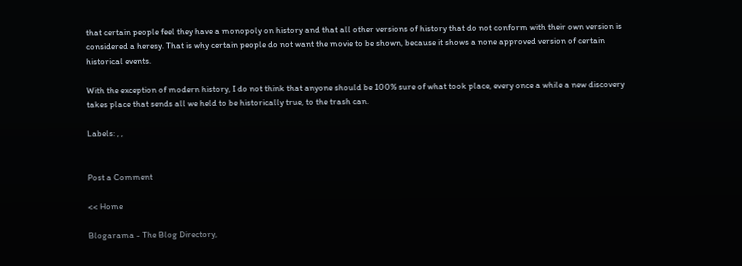that certain people feel they have a monopoly on history and that all other versions of history that do not conform with their own version is considered a heresy. That is why certain people do not want the movie to be shown, because it shows a none approved version of certain historical events.

With the exception of modern history, I do not think that anyone should be 100% sure of what took place, every once a while a new discovery takes place that sends all we held to be historically true, to the trash can.

Labels: , ,


Post a Comment

<< Home

Blogarama - The Blog Directory,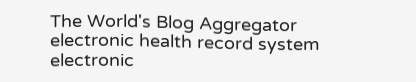The World's Blog Aggregator
electronic health record system
electronic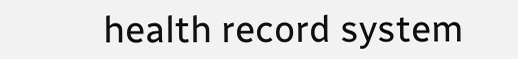health record system